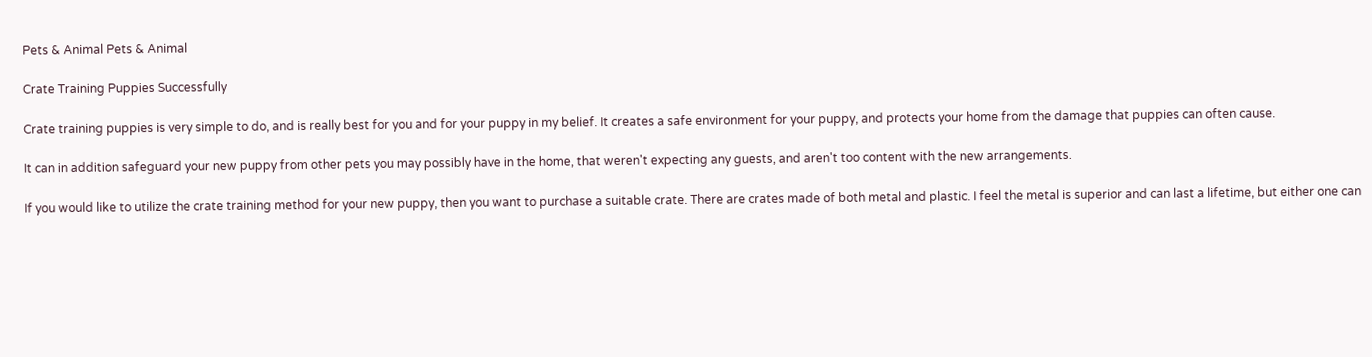Pets & Animal Pets & Animal

Crate Training Puppies Successfully

Crate training puppies is very simple to do, and is really best for you and for your puppy in my belief. It creates a safe environment for your puppy, and protects your home from the damage that puppies can often cause.

It can in addition safeguard your new puppy from other pets you may possibly have in the home, that weren't expecting any guests, and aren't too content with the new arrangements.

If you would like to utilize the crate training method for your new puppy, then you want to purchase a suitable crate. There are crates made of both metal and plastic. I feel the metal is superior and can last a lifetime, but either one can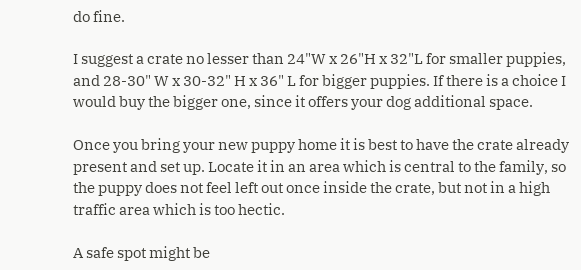do fine.

I suggest a crate no lesser than 24"W x 26"H x 32"L for smaller puppies, and 28-30" W x 30-32" H x 36" L for bigger puppies. If there is a choice I would buy the bigger one, since it offers your dog additional space.

Once you bring your new puppy home it is best to have the crate already present and set up. Locate it in an area which is central to the family, so the puppy does not feel left out once inside the crate, but not in a high traffic area which is too hectic.

A safe spot might be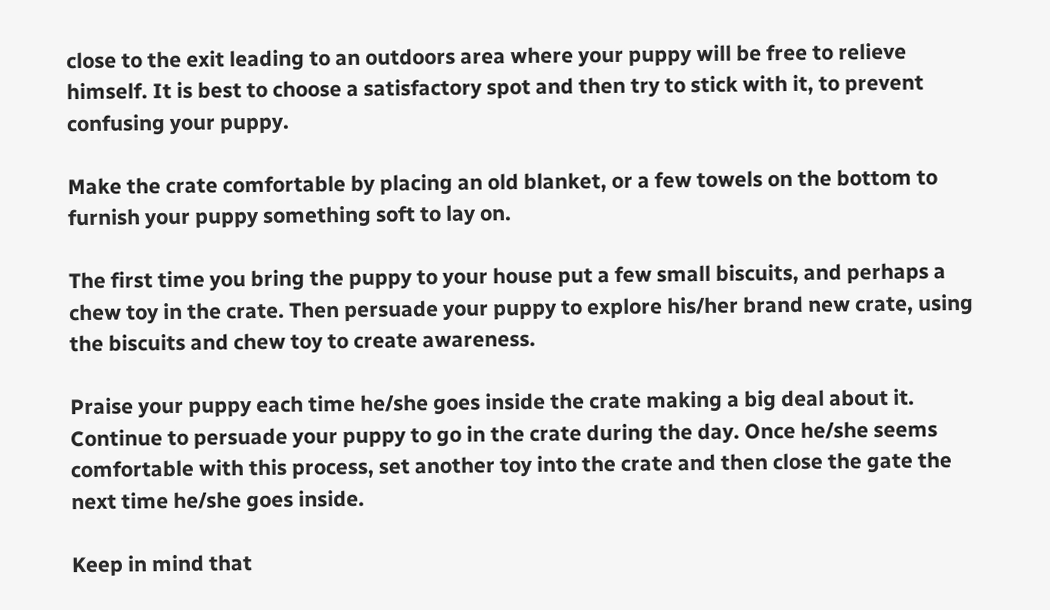close to the exit leading to an outdoors area where your puppy will be free to relieve himself. It is best to choose a satisfactory spot and then try to stick with it, to prevent confusing your puppy.

Make the crate comfortable by placing an old blanket, or a few towels on the bottom to furnish your puppy something soft to lay on.

The first time you bring the puppy to your house put a few small biscuits, and perhaps a chew toy in the crate. Then persuade your puppy to explore his/her brand new crate, using the biscuits and chew toy to create awareness.

Praise your puppy each time he/she goes inside the crate making a big deal about it. Continue to persuade your puppy to go in the crate during the day. Once he/she seems comfortable with this process, set another toy into the crate and then close the gate the next time he/she goes inside.

Keep in mind that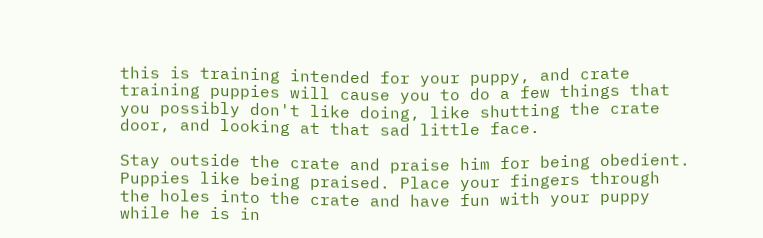this is training intended for your puppy, and crate training puppies will cause you to do a few things that you possibly don't like doing, like shutting the crate door, and looking at that sad little face.

Stay outside the crate and praise him for being obedient. Puppies like being praised. Place your fingers through the holes into the crate and have fun with your puppy while he is in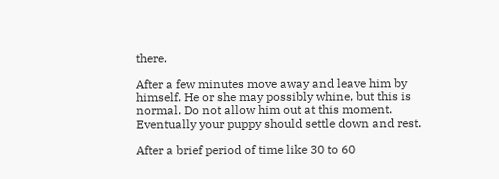there.

After a few minutes move away and leave him by himself. He or she may possibly whine, but this is normal. Do not allow him out at this moment. Eventually your puppy should settle down and rest.

After a brief period of time like 30 to 60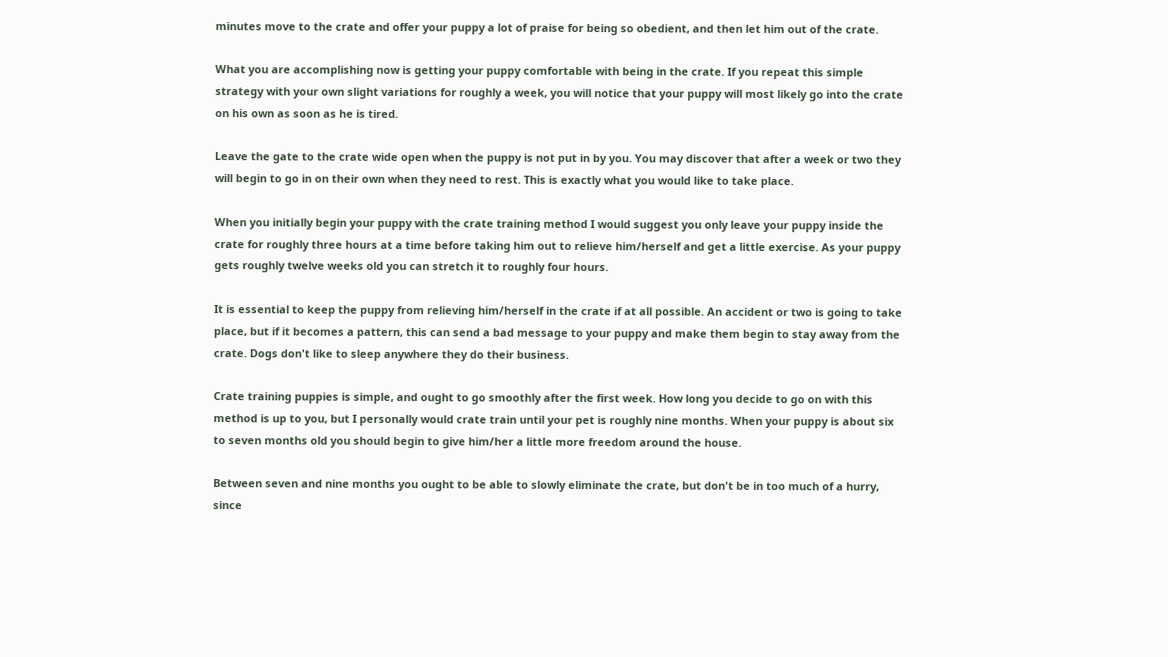minutes move to the crate and offer your puppy a lot of praise for being so obedient, and then let him out of the crate.

What you are accomplishing now is getting your puppy comfortable with being in the crate. If you repeat this simple strategy with your own slight variations for roughly a week, you will notice that your puppy will most likely go into the crate on his own as soon as he is tired.

Leave the gate to the crate wide open when the puppy is not put in by you. You may discover that after a week or two they will begin to go in on their own when they need to rest. This is exactly what you would like to take place.

When you initially begin your puppy with the crate training method I would suggest you only leave your puppy inside the crate for roughly three hours at a time before taking him out to relieve him/herself and get a little exercise. As your puppy gets roughly twelve weeks old you can stretch it to roughly four hours.

It is essential to keep the puppy from relieving him/herself in the crate if at all possible. An accident or two is going to take place, but if it becomes a pattern, this can send a bad message to your puppy and make them begin to stay away from the crate. Dogs don't like to sleep anywhere they do their business.

Crate training puppies is simple, and ought to go smoothly after the first week. How long you decide to go on with this method is up to you, but I personally would crate train until your pet is roughly nine months. When your puppy is about six to seven months old you should begin to give him/her a little more freedom around the house.

Between seven and nine months you ought to be able to slowly eliminate the crate, but don't be in too much of a hurry, since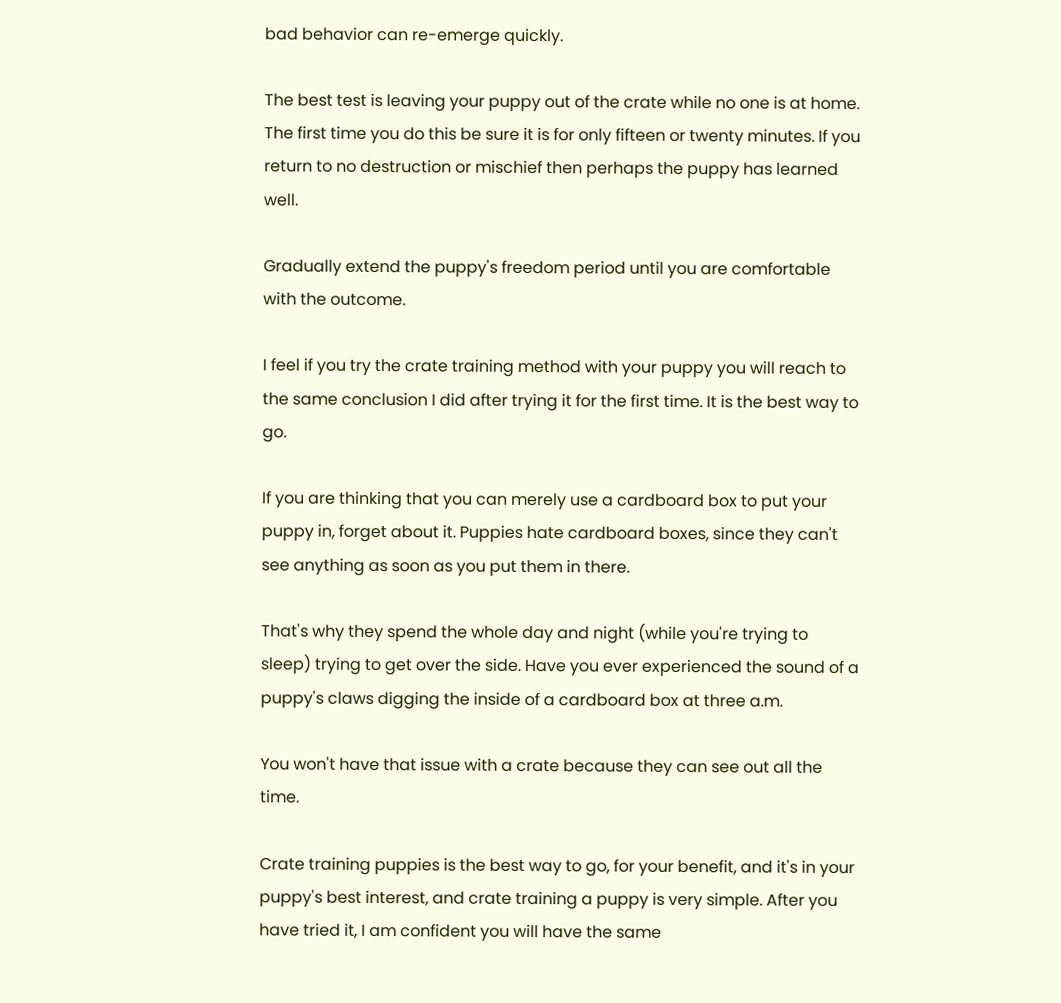bad behavior can re-emerge quickly.

The best test is leaving your puppy out of the crate while no one is at home. The first time you do this be sure it is for only fifteen or twenty minutes. If you return to no destruction or mischief then perhaps the puppy has learned well.

Gradually extend the puppy's freedom period until you are comfortable with the outcome.

I feel if you try the crate training method with your puppy you will reach to the same conclusion I did after trying it for the first time. It is the best way to go.

If you are thinking that you can merely use a cardboard box to put your puppy in, forget about it. Puppies hate cardboard boxes, since they can't see anything as soon as you put them in there.

That's why they spend the whole day and night (while you're trying to sleep) trying to get over the side. Have you ever experienced the sound of a puppy's claws digging the inside of a cardboard box at three a.m.

You won't have that issue with a crate because they can see out all the time.

Crate training puppies is the best way to go, for your benefit, and it's in your puppy's best interest, and crate training a puppy is very simple. After you have tried it, I am confident you will have the same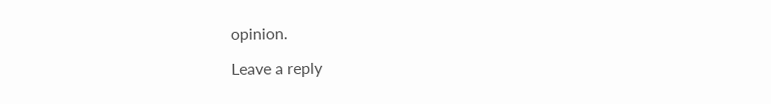opinion.

Leave a reply